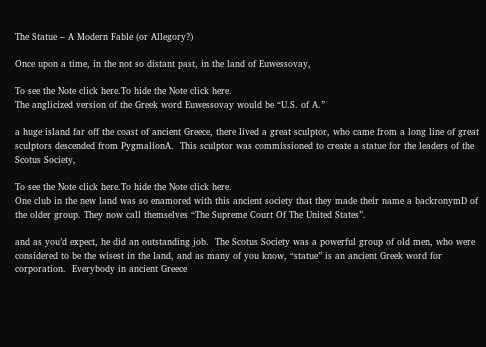The Statue – A Modern Fable (or Allegory?)

Once upon a time, in the not so distant past, in the land of Euwessovay,

To see the Note click here.To hide the Note click here.
The anglicized version of the Greek word Euwessovay would be “U.S. of A.”

a huge island far off the coast of ancient Greece, there lived a great sculptor, who came from a long line of great sculptors descended from PygmalionA.  This sculptor was commissioned to create a statue for the leaders of the Scotus Society,

To see the Note click here.To hide the Note click here.
One club in the new land was so enamored with this ancient society that they made their name a backronymD of the older group. They now call themselves “The Supreme Court Of The United States”.

and as you’d expect, he did an outstanding job.  The Scotus Society was a powerful group of old men, who were considered to be the wisest in the land, and as many of you know, “statue” is an ancient Greek word for corporation.  Everybody in ancient Greece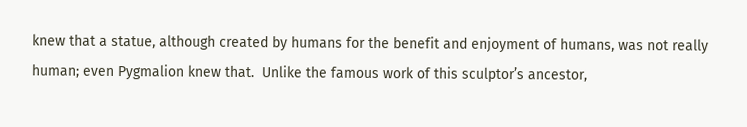knew that a statue, although created by humans for the benefit and enjoyment of humans, was not really human; even Pygmalion knew that.  Unlike the famous work of this sculptor’s ancestor,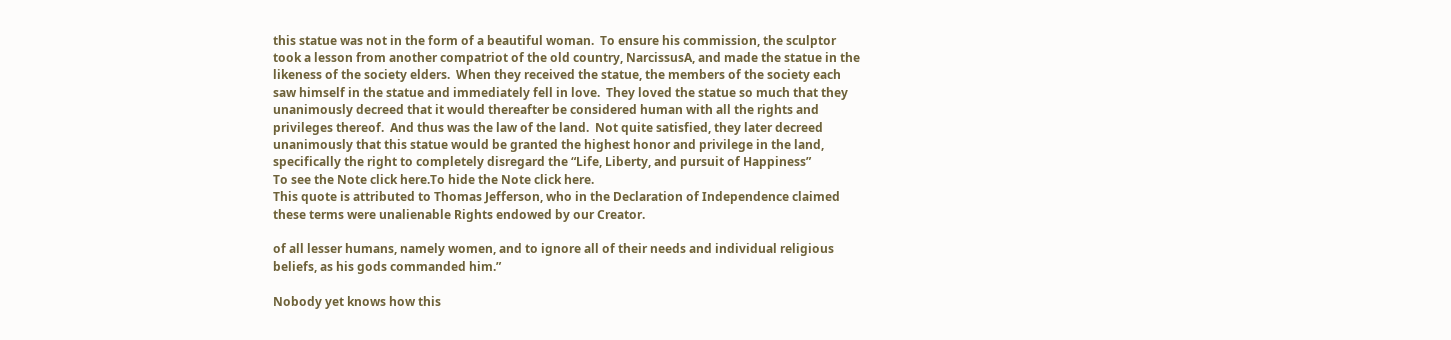this statue was not in the form of a beautiful woman.  To ensure his commission, the sculptor took a lesson from another compatriot of the old country, NarcissusA, and made the statue in the likeness of the society elders.  When they received the statue, the members of the society each saw himself in the statue and immediately fell in love.  They loved the statue so much that they unanimously decreed that it would thereafter be considered human with all the rights and privileges thereof.  And thus was the law of the land.  Not quite satisfied, they later decreed unanimously that this statue would be granted the highest honor and privilege in the land, specifically the right to completely disregard the “Life, Liberty, and pursuit of Happiness”
To see the Note click here.To hide the Note click here.
This quote is attributed to Thomas Jefferson, who in the Declaration of Independence claimed these terms were unalienable Rights endowed by our Creator.

of all lesser humans, namely women, and to ignore all of their needs and individual religious beliefs, as his gods commanded him.”

Nobody yet knows how this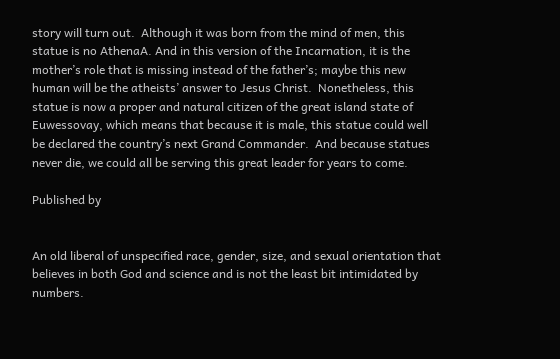story will turn out.  Although it was born from the mind of men, this statue is no AthenaA. And in this version of the Incarnation, it is the mother’s role that is missing instead of the father’s; maybe this new human will be the atheists’ answer to Jesus Christ.  Nonetheless, this statue is now a proper and natural citizen of the great island state of Euwessovay, which means that because it is male, this statue could well be declared the country’s next Grand Commander.  And because statues never die, we could all be serving this great leader for years to come.

Published by


An old liberal of unspecified race, gender, size, and sexual orientation that believes in both God and science and is not the least bit intimidated by numbers.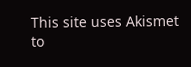This site uses Akismet to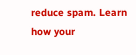reduce spam. Learn how your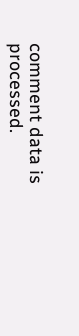comment data is processed.